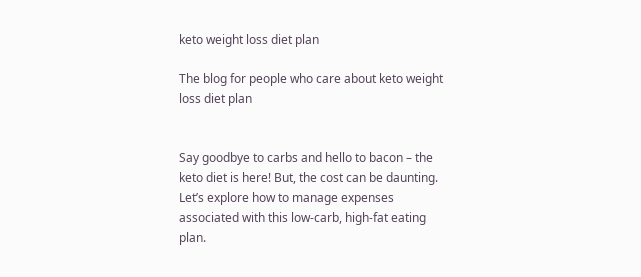keto weight loss diet plan

The blog for people who care about keto weight loss diet plan


Say goodbye to carbs and hello to bacon – the keto diet is here! But, the cost can be daunting. Let’s explore how to manage expenses associated with this low-carb, high-fat eating plan.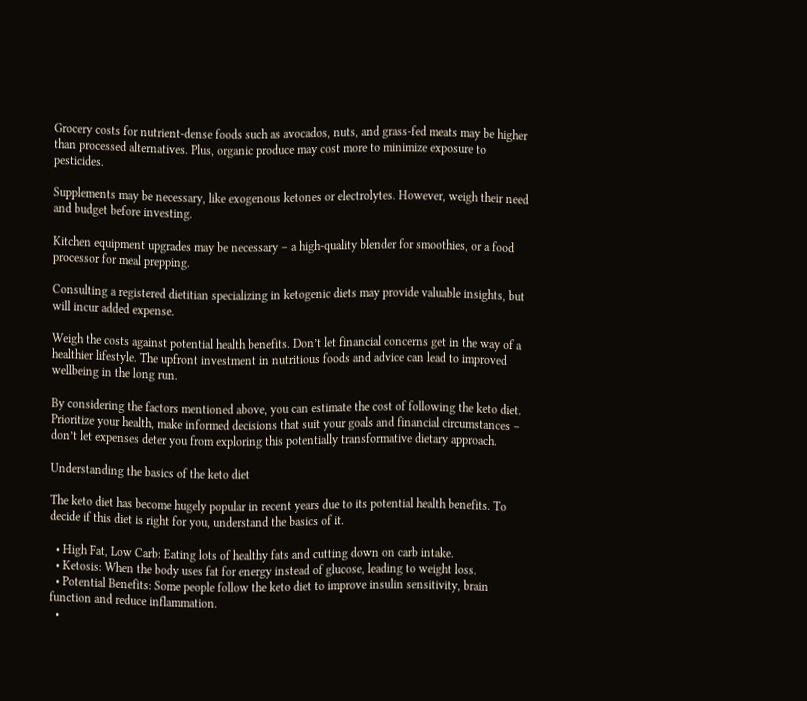Grocery costs for nutrient-dense foods such as avocados, nuts, and grass-fed meats may be higher than processed alternatives. Plus, organic produce may cost more to minimize exposure to pesticides.

Supplements may be necessary, like exogenous ketones or electrolytes. However, weigh their need and budget before investing.

Kitchen equipment upgrades may be necessary – a high-quality blender for smoothies, or a food processor for meal prepping.

Consulting a registered dietitian specializing in ketogenic diets may provide valuable insights, but will incur added expense.

Weigh the costs against potential health benefits. Don’t let financial concerns get in the way of a healthier lifestyle. The upfront investment in nutritious foods and advice can lead to improved wellbeing in the long run.

By considering the factors mentioned above, you can estimate the cost of following the keto diet. Prioritize your health, make informed decisions that suit your goals and financial circumstances – don’t let expenses deter you from exploring this potentially transformative dietary approach.

Understanding the basics of the keto diet

The keto diet has become hugely popular in recent years due to its potential health benefits. To decide if this diet is right for you, understand the basics of it.

  • High Fat, Low Carb: Eating lots of healthy fats and cutting down on carb intake.
  • Ketosis: When the body uses fat for energy instead of glucose, leading to weight loss.
  • Potential Benefits: Some people follow the keto diet to improve insulin sensitivity, brain function and reduce inflammation.
  •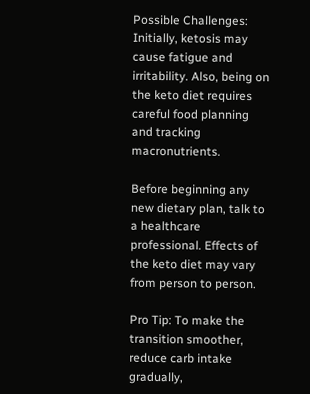Possible Challenges: Initially, ketosis may cause fatigue and irritability. Also, being on the keto diet requires careful food planning and tracking macronutrients.

Before beginning any new dietary plan, talk to a healthcare professional. Effects of the keto diet may vary from person to person.

Pro Tip: To make the transition smoother, reduce carb intake gradually,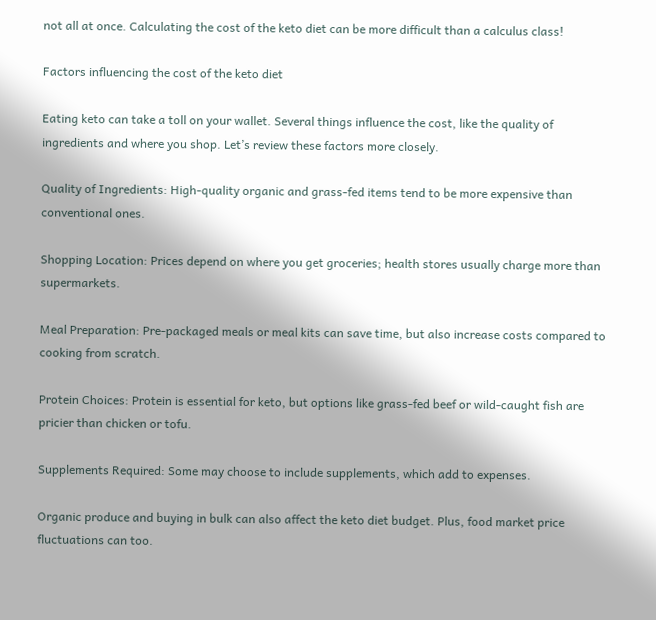not all at once. Calculating the cost of the keto diet can be more difficult than a calculus class!

Factors influencing the cost of the keto diet

Eating keto can take a toll on your wallet. Several things influence the cost, like the quality of ingredients and where you shop. Let’s review these factors more closely.

Quality of Ingredients: High-quality organic and grass-fed items tend to be more expensive than conventional ones.

Shopping Location: Prices depend on where you get groceries; health stores usually charge more than supermarkets.

Meal Preparation: Pre-packaged meals or meal kits can save time, but also increase costs compared to cooking from scratch.

Protein Choices: Protein is essential for keto, but options like grass-fed beef or wild-caught fish are pricier than chicken or tofu.

Supplements Required: Some may choose to include supplements, which add to expenses.

Organic produce and buying in bulk can also affect the keto diet budget. Plus, food market price fluctuations can too.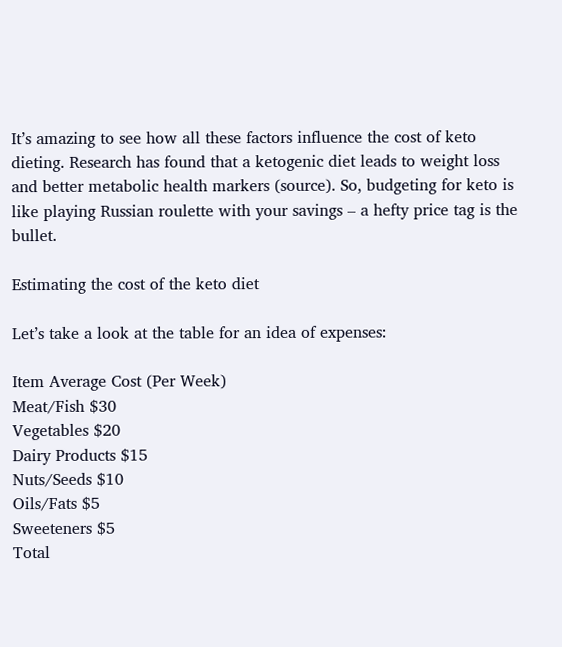It’s amazing to see how all these factors influence the cost of keto dieting. Research has found that a ketogenic diet leads to weight loss and better metabolic health markers (source). So, budgeting for keto is like playing Russian roulette with your savings – a hefty price tag is the bullet.

Estimating the cost of the keto diet

Let’s take a look at the table for an idea of expenses:

Item Average Cost (Per Week)
Meat/Fish $30
Vegetables $20
Dairy Products $15
Nuts/Seeds $10
Oils/Fats $5
Sweeteners $5
Total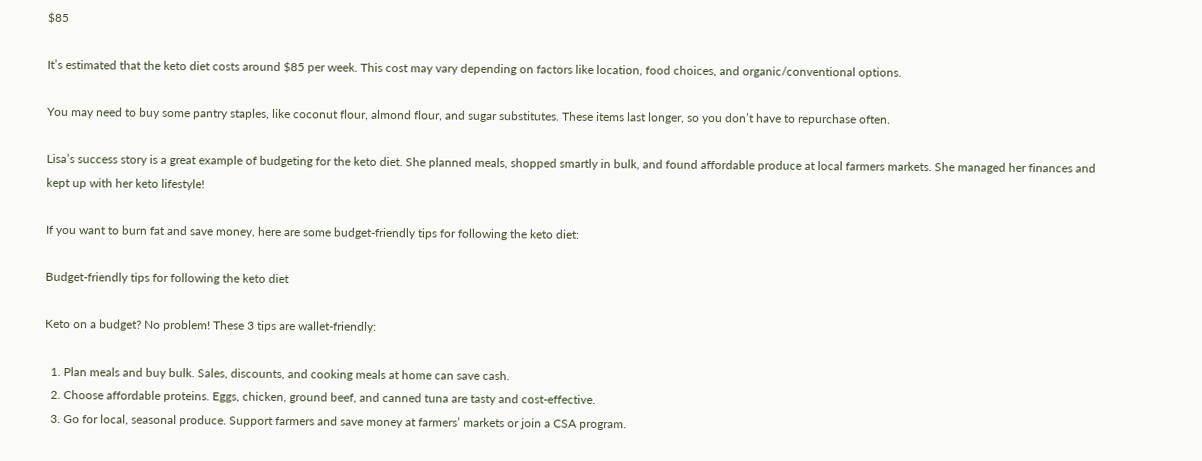$85

It’s estimated that the keto diet costs around $85 per week. This cost may vary depending on factors like location, food choices, and organic/conventional options.

You may need to buy some pantry staples, like coconut flour, almond flour, and sugar substitutes. These items last longer, so you don’t have to repurchase often.

Lisa’s success story is a great example of budgeting for the keto diet. She planned meals, shopped smartly in bulk, and found affordable produce at local farmers markets. She managed her finances and kept up with her keto lifestyle!

If you want to burn fat and save money, here are some budget-friendly tips for following the keto diet:

Budget-friendly tips for following the keto diet

Keto on a budget? No problem! These 3 tips are wallet-friendly:

  1. Plan meals and buy bulk. Sales, discounts, and cooking meals at home can save cash.
  2. Choose affordable proteins. Eggs, chicken, ground beef, and canned tuna are tasty and cost-effective.
  3. Go for local, seasonal produce. Support farmers and save money at farmers’ markets or join a CSA program.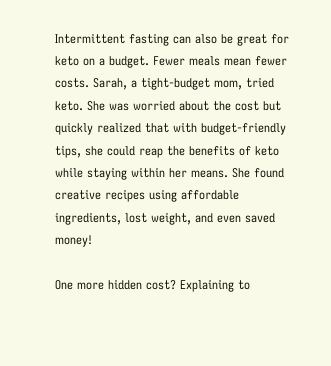Intermittent fasting can also be great for keto on a budget. Fewer meals mean fewer costs. Sarah, a tight-budget mom, tried keto. She was worried about the cost but quickly realized that with budget-friendly tips, she could reap the benefits of keto while staying within her means. She found creative recipes using affordable ingredients, lost weight, and even saved money!

One more hidden cost? Explaining to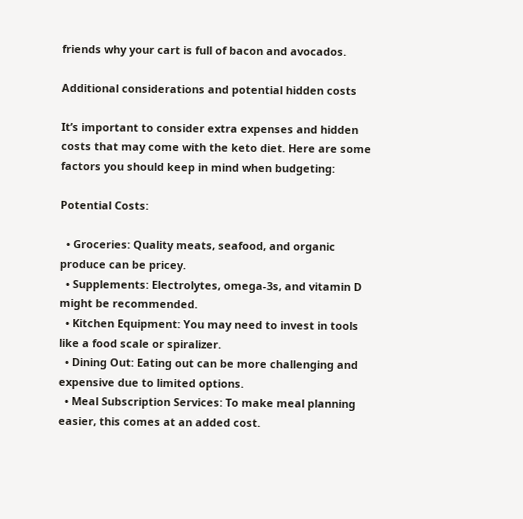friends why your cart is full of bacon and avocados.

Additional considerations and potential hidden costs

It’s important to consider extra expenses and hidden costs that may come with the keto diet. Here are some factors you should keep in mind when budgeting:

Potential Costs:

  • Groceries: Quality meats, seafood, and organic produce can be pricey.
  • Supplements: Electrolytes, omega-3s, and vitamin D might be recommended.
  • Kitchen Equipment: You may need to invest in tools like a food scale or spiralizer.
  • Dining Out: Eating out can be more challenging and expensive due to limited options.
  • Meal Subscription Services: To make meal planning easier, this comes at an added cost.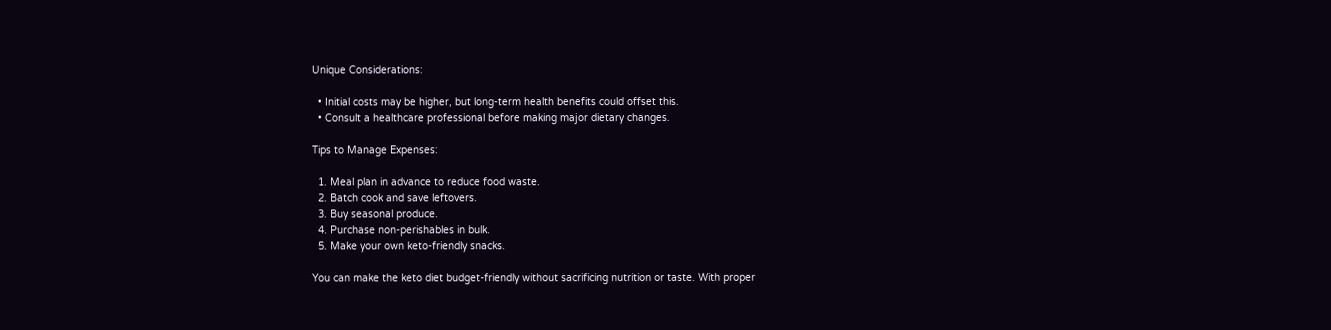Unique Considerations:

  • Initial costs may be higher, but long-term health benefits could offset this.
  • Consult a healthcare professional before making major dietary changes.

Tips to Manage Expenses:

  1. Meal plan in advance to reduce food waste.
  2. Batch cook and save leftovers.
  3. Buy seasonal produce.
  4. Purchase non-perishables in bulk.
  5. Make your own keto-friendly snacks.

You can make the keto diet budget-friendly without sacrificing nutrition or taste. With proper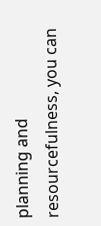planning and resourcefulness, you can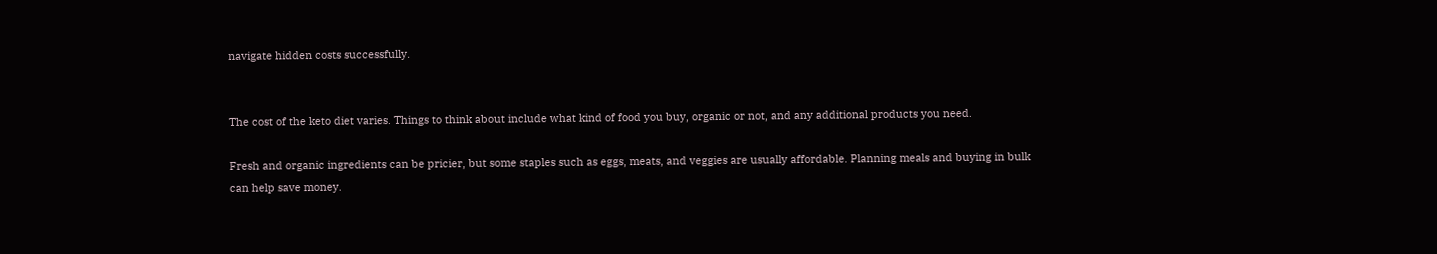navigate hidden costs successfully.


The cost of the keto diet varies. Things to think about include what kind of food you buy, organic or not, and any additional products you need.

Fresh and organic ingredients can be pricier, but some staples such as eggs, meats, and veggies are usually affordable. Planning meals and buying in bulk can help save money.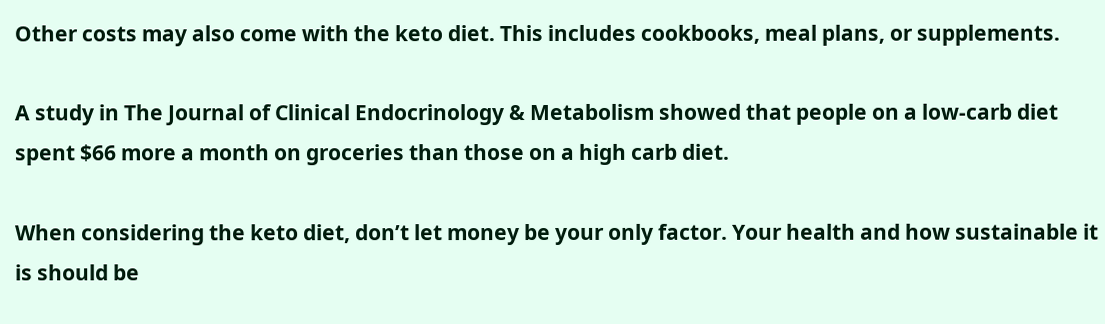Other costs may also come with the keto diet. This includes cookbooks, meal plans, or supplements.

A study in The Journal of Clinical Endocrinology & Metabolism showed that people on a low-carb diet spent $66 more a month on groceries than those on a high carb diet.

When considering the keto diet, don’t let money be your only factor. Your health and how sustainable it is should be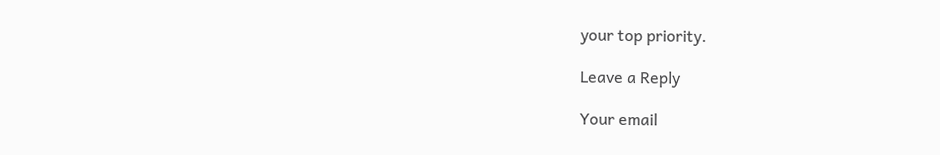your top priority.

Leave a Reply

Your email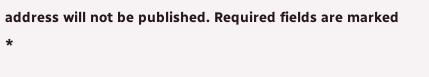address will not be published. Required fields are marked *